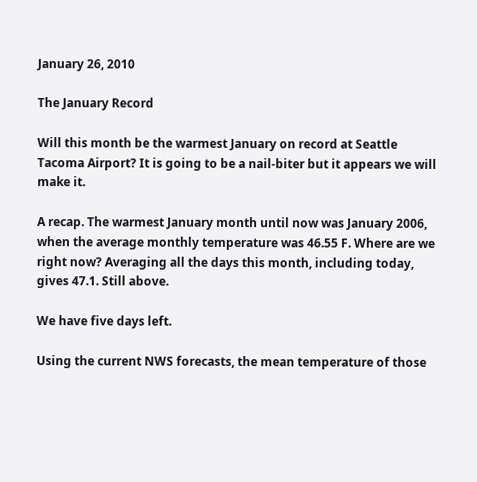January 26, 2010

The January Record

Will this month be the warmest January on record at Seattle Tacoma Airport? It is going to be a nail-biter but it appears we will make it.

A recap. The warmest January month until now was January 2006, when the average monthly temperature was 46.55 F. Where are we right now? Averaging all the days this month, including today, gives 47.1. Still above.

We have five days left.

Using the current NWS forecasts, the mean temperature of those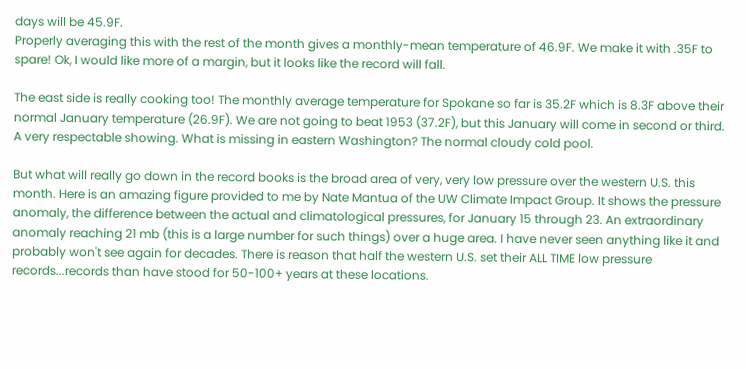days will be 45.9F.
Properly averaging this with the rest of the month gives a monthly-mean temperature of 46.9F. We make it with .35F to spare! Ok, I would like more of a margin, but it looks like the record will fall.

The east side is really cooking too! The monthly average temperature for Spokane so far is 35.2F which is 8.3F above their normal January temperature (26.9F). We are not going to beat 1953 (37.2F), but this January will come in second or third. A very respectable showing. What is missing in eastern Washington? The normal cloudy cold pool.

But what will really go down in the record books is the broad area of very, very low pressure over the western U.S. this month. Here is an amazing figure provided to me by Nate Mantua of the UW Climate Impact Group. It shows the pressure anomaly, the difference between the actual and climatological pressures, for January 15 through 23. An extraordinary anomaly reaching 21 mb (this is a large number for such things) over a huge area. I have never seen anything like it and probably won't see again for decades. There is reason that half the western U.S. set their ALL TIME low pressure records...records than have stood for 50-100+ years at these locations.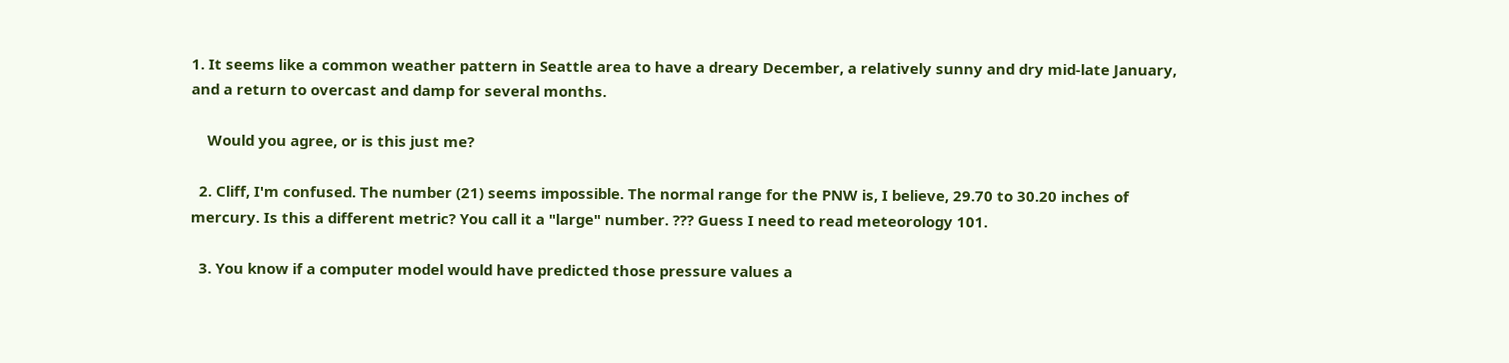1. It seems like a common weather pattern in Seattle area to have a dreary December, a relatively sunny and dry mid-late January, and a return to overcast and damp for several months.

    Would you agree, or is this just me?

  2. Cliff, I'm confused. The number (21) seems impossible. The normal range for the PNW is, I believe, 29.70 to 30.20 inches of mercury. Is this a different metric? You call it a "large" number. ??? Guess I need to read meteorology 101.

  3. You know if a computer model would have predicted those pressure values a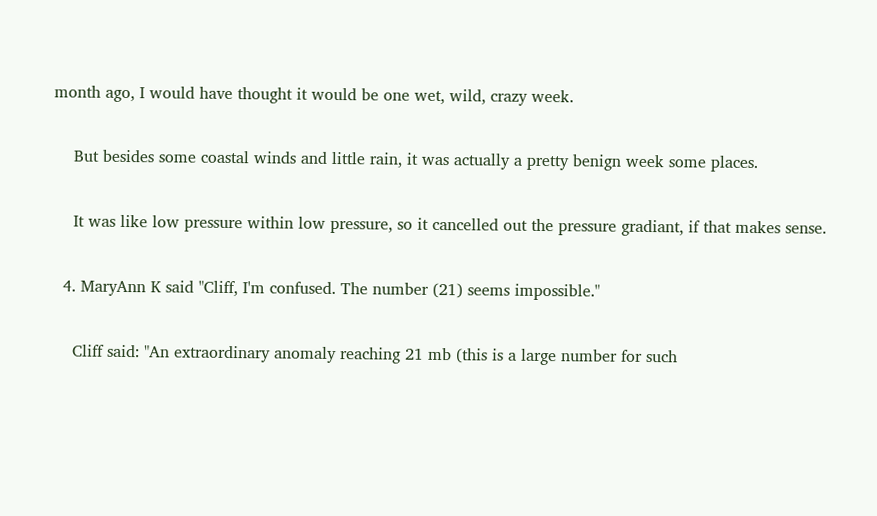month ago, I would have thought it would be one wet, wild, crazy week.

    But besides some coastal winds and little rain, it was actually a pretty benign week some places.

    It was like low pressure within low pressure, so it cancelled out the pressure gradiant, if that makes sense.

  4. MaryAnn K said "Cliff, I'm confused. The number (21) seems impossible."

    Cliff said: "An extraordinary anomaly reaching 21 mb (this is a large number for such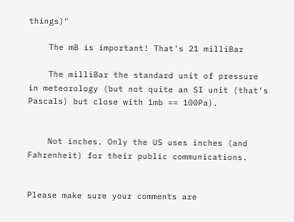things)"

    The mB is important! That's 21 milliBar

    The milliBar the standard unit of pressure in meteorology (but not quite an SI unit (that's Pascals) but close with 1mb == 100Pa).


    Not inches. Only the US uses inches (and Fahrenheit) for their public communications.


Please make sure your comments are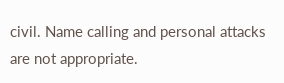civil. Name calling and personal attacks are not appropriate.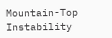Mountain-Top Instability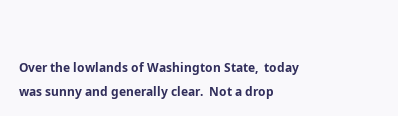Over the lowlands of Washington State,  today was sunny and generally clear.  Not a drop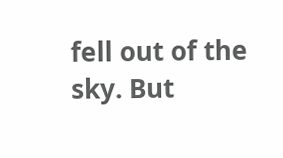fell out of the sky. But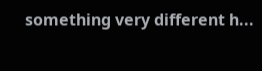something very different h...